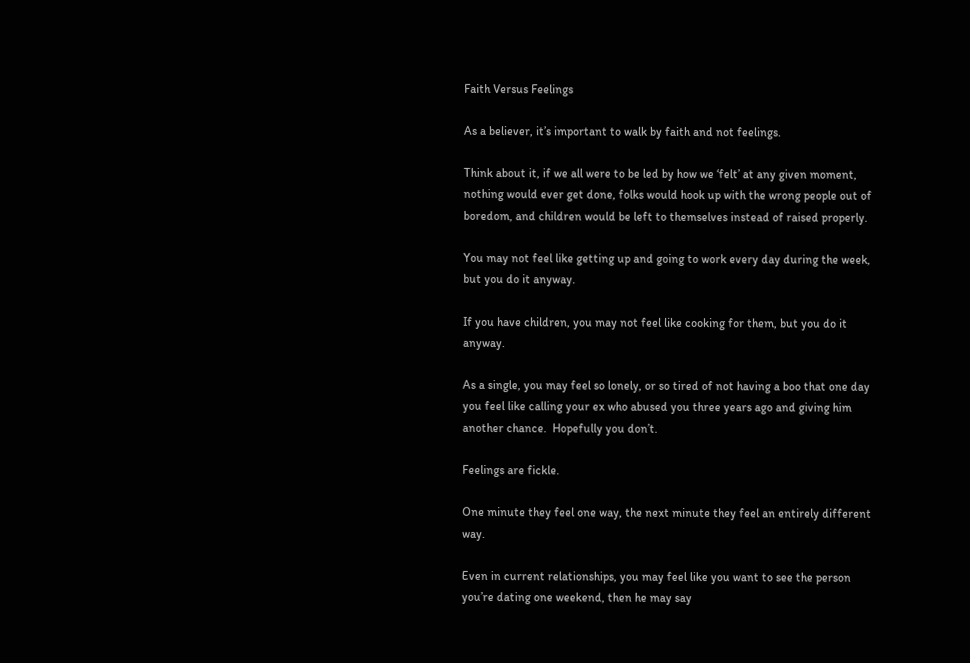Faith Versus Feelings

As a believer, it’s important to walk by faith and not feelings.

Think about it, if we all were to be led by how we ‘felt’ at any given moment, nothing would ever get done, folks would hook up with the wrong people out of boredom, and children would be left to themselves instead of raised properly.

You may not feel like getting up and going to work every day during the week, but you do it anyway.

If you have children, you may not feel like cooking for them, but you do it anyway.

As a single, you may feel so lonely, or so tired of not having a boo that one day you feel like calling your ex who abused you three years ago and giving him another chance.  Hopefully you don’t.

Feelings are fickle.

One minute they feel one way, the next minute they feel an entirely different way.

Even in current relationships, you may feel like you want to see the person you’re dating one weekend, then he may say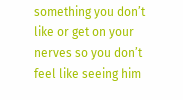something you don’t like or get on your nerves so you don’t feel like seeing him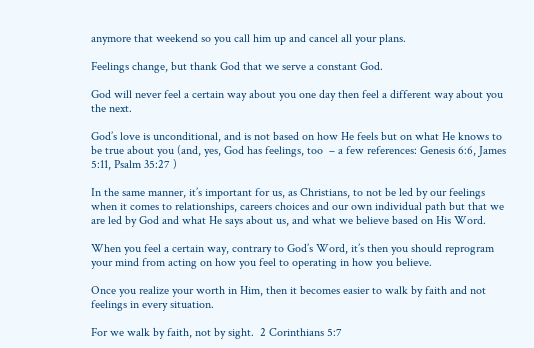anymore that weekend so you call him up and cancel all your plans.

Feelings change, but thank God that we serve a constant God.

God will never feel a certain way about you one day then feel a different way about you the next.

God’s love is unconditional, and is not based on how He feels but on what He knows to be true about you (and, yes, God has feelings, too  – a few references: Genesis 6:6, James 5:11, Psalm 35:27 )

In the same manner, it’s important for us, as Christians, to not be led by our feelings when it comes to relationships, careers choices and our own individual path but that we are led by God and what He says about us, and what we believe based on His Word.

When you feel a certain way, contrary to God’s Word, it’s then you should reprogram your mind from acting on how you feel to operating in how you believe.

Once you realize your worth in Him, then it becomes easier to walk by faith and not feelings in every situation.

For we walk by faith, not by sight.  2 Corinthians 5:7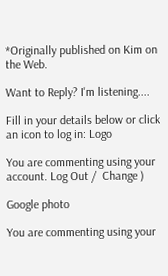*Originally published on Kim on the Web.

Want to Reply? I'm listening....

Fill in your details below or click an icon to log in: Logo

You are commenting using your account. Log Out /  Change )

Google photo

You are commenting using your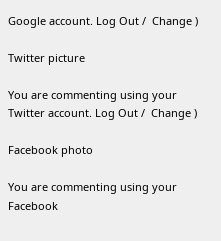Google account. Log Out /  Change )

Twitter picture

You are commenting using your Twitter account. Log Out /  Change )

Facebook photo

You are commenting using your Facebook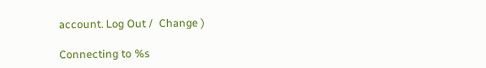account. Log Out /  Change )

Connecting to %s